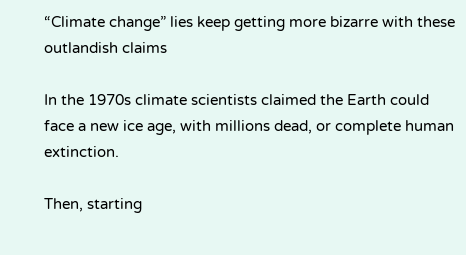“Climate change” lies keep getting more bizarre with these outlandish claims

In the 1970s climate scientists claimed the Earth could face a new ice age, with millions dead, or complete human extinction.

Then, starting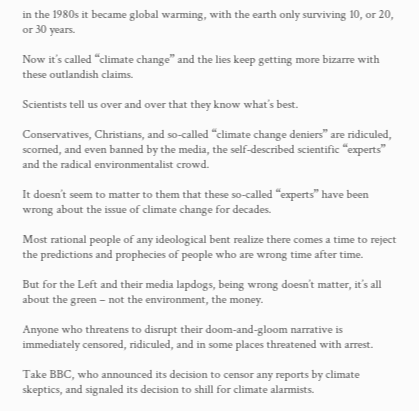in the 1980s it became global warming, with the earth only surviving 10, or 20, or 30 years.

Now it’s called “climate change” and the lies keep getting more bizarre with these outlandish claims.

Scientists tell us over and over that they know what’s best.

Conservatives, Christians, and so-called “climate change deniers” are ridiculed, scorned, and even banned by the media, the self-described scientific “experts” and the radical environmentalist crowd.

It doesn’t seem to matter to them that these so-called “experts” have been wrong about the issue of climate change for decades.

Most rational people of any ideological bent realize there comes a time to reject the predictions and prophecies of people who are wrong time after time.

But for the Left and their media lapdogs, being wrong doesn’t matter, it’s all about the green – not the environment, the money.

Anyone who threatens to disrupt their doom-and-gloom narrative is immediately censored, ridiculed, and in some places threatened with arrest.

Take BBC, who announced its decision to censor any reports by climate skeptics, and signaled its decision to shill for climate alarmists.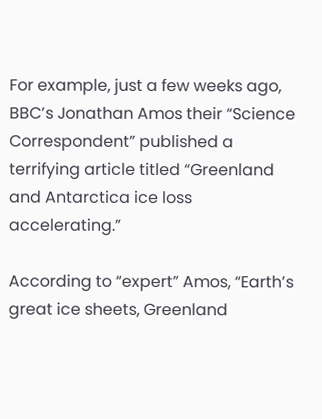For example, just a few weeks ago, BBC’s Jonathan Amos their “Science Correspondent” published a terrifying article titled “Greenland and Antarctica ice loss accelerating.”

According to “expert” Amos, “Earth’s great ice sheets, Greenland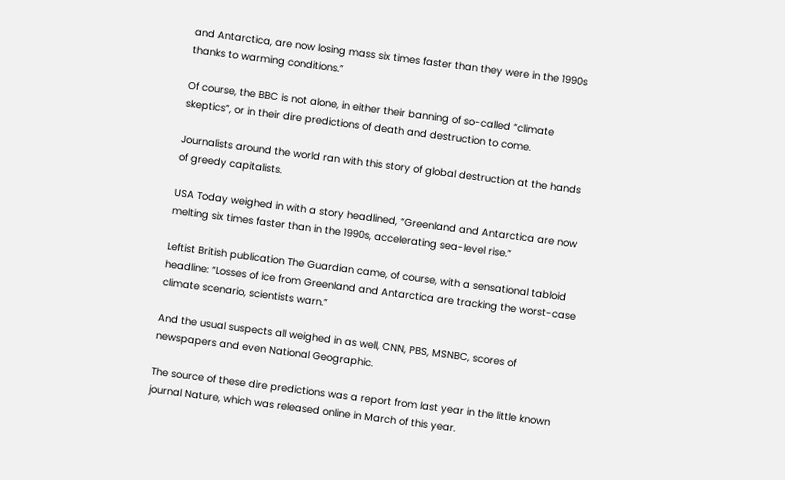and Antarctica, are now losing mass six times faster than they were in the 1990s thanks to warming conditions.”

Of course, the BBC is not alone, in either their banning of so-called “climate skeptics”, or in their dire predictions of death and destruction to come.

Journalists around the world ran with this story of global destruction at the hands of greedy capitalists.

USA Today weighed in with a story headlined, “Greenland and Antarctica are now melting six times faster than in the 1990s, accelerating sea-level rise.”

Leftist British publication The Guardian came, of course, with a sensational tabloid headline: “Losses of ice from Greenland and Antarctica are tracking the worst-case climate scenario, scientists warn.”

And the usual suspects all weighed in as well, CNN, PBS, MSNBC, scores of newspapers and even National Geographic.

The source of these dire predictions was a report from last year in the little known journal Nature, which was released online in March of this year.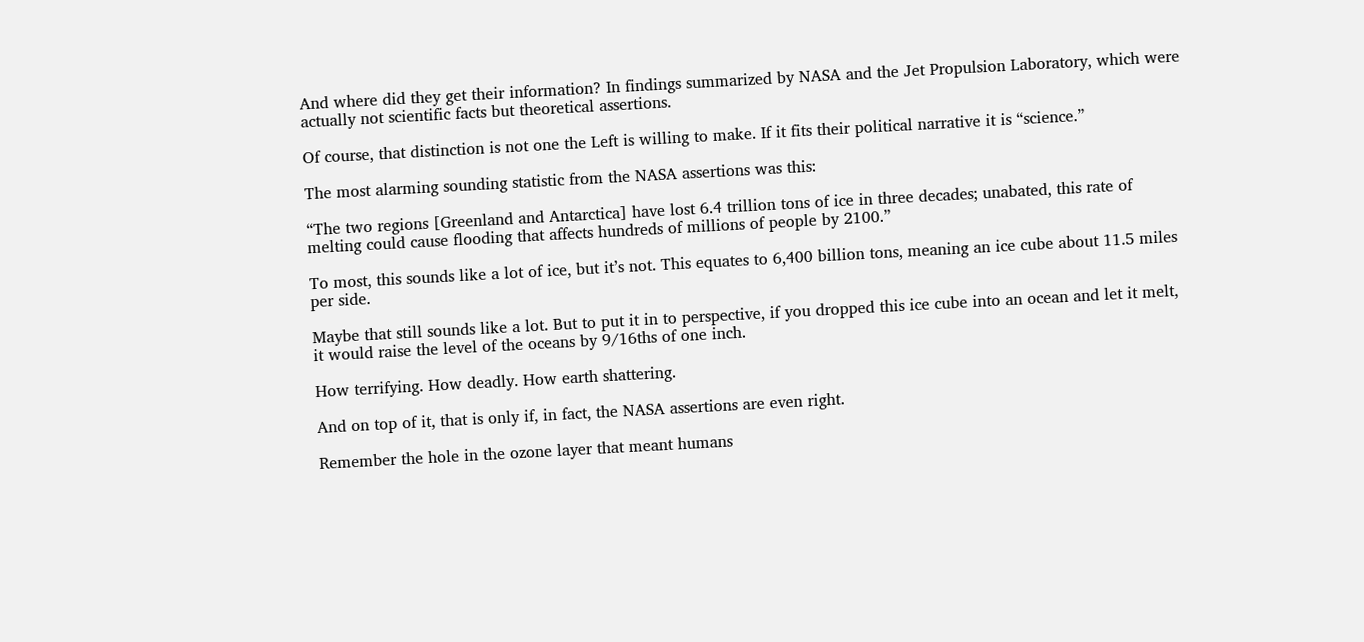And where did they get their information? In findings summarized by NASA and the Jet Propulsion Laboratory, which were actually not scientific facts but theoretical assertions.

Of course, that distinction is not one the Left is willing to make. If it fits their political narrative it is “science.”

The most alarming sounding statistic from the NASA assertions was this:

“The two regions [Greenland and Antarctica] have lost 6.4 trillion tons of ice in three decades; unabated, this rate of melting could cause flooding that affects hundreds of millions of people by 2100.”

To most, this sounds like a lot of ice, but it’s not. This equates to 6,400 billion tons, meaning an ice cube about 11.5 miles per side.

Maybe that still sounds like a lot. But to put it in to perspective, if you dropped this ice cube into an ocean and let it melt, it would raise the level of the oceans by 9/16ths of one inch.

How terrifying. How deadly. How earth shattering.

And on top of it, that is only if, in fact, the NASA assertions are even right.

Remember the hole in the ozone layer that meant humans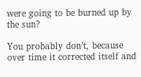were going to be burned up by the sun?

You probably don’t, because over time it corrected itself and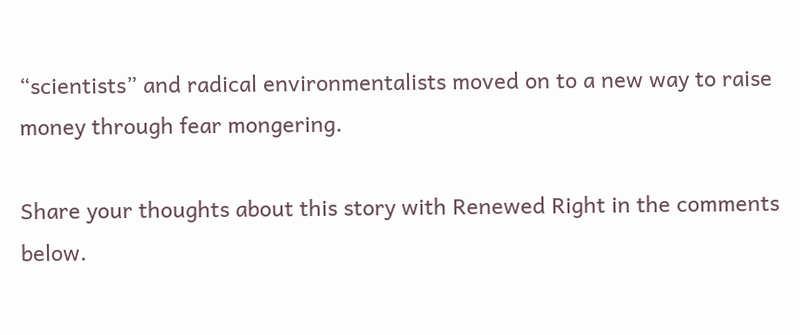“scientists” and radical environmentalists moved on to a new way to raise money through fear mongering.

Share your thoughts about this story with Renewed Right in the comments below.